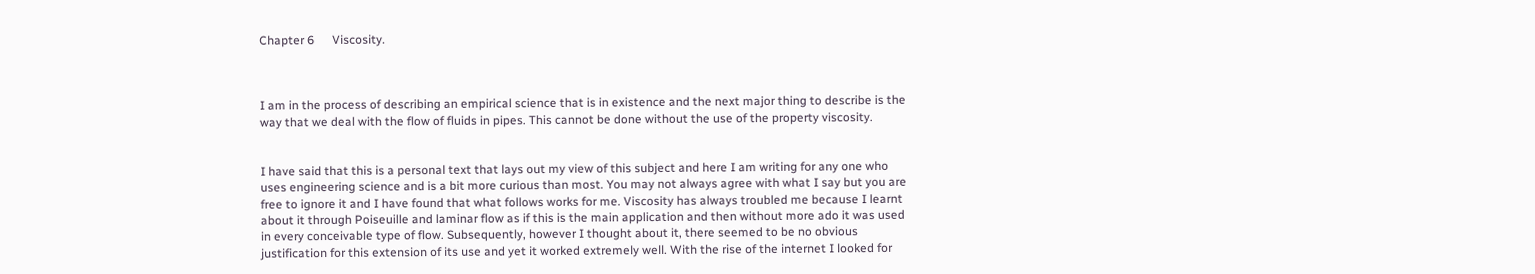Chapter 6      Viscosity.



I am in the process of describing an empirical science that is in existence and the next major thing to describe is the way that we deal with the flow of fluids in pipes. This cannot be done without the use of the property viscosity.


I have said that this is a personal text that lays out my view of this subject and here I am writing for any one who uses engineering science and is a bit more curious than most. You may not always agree with what I say but you are free to ignore it and I have found that what follows works for me. Viscosity has always troubled me because I learnt about it through Poiseuille and laminar flow as if this is the main application and then without more ado it was used in every conceivable type of flow. Subsequently, however I thought about it, there seemed to be no obvious justification for this extension of its use and yet it worked extremely well. With the rise of the internet I looked for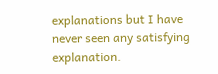explanations but I have never seen any satisfying explanation.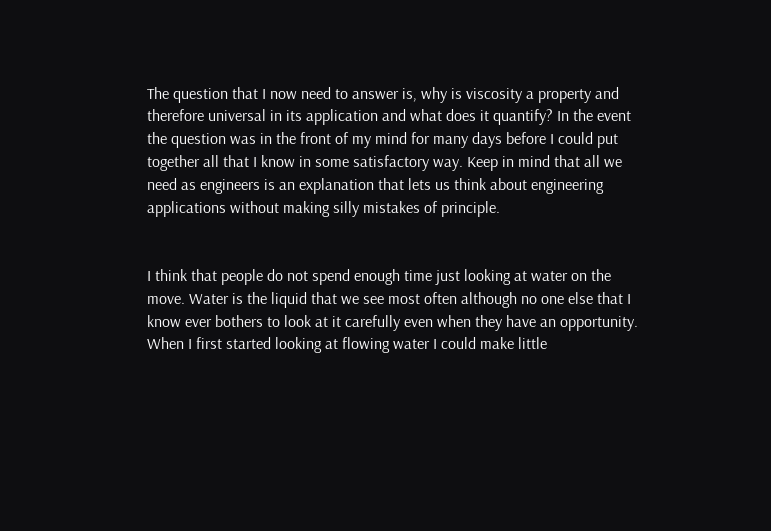The question that I now need to answer is, why is viscosity a property and therefore universal in its application and what does it quantify? In the event the question was in the front of my mind for many days before I could put together all that I know in some satisfactory way. Keep in mind that all we need as engineers is an explanation that lets us think about engineering applications without making silly mistakes of principle.


I think that people do not spend enough time just looking at water on the move. Water is the liquid that we see most often although no one else that I know ever bothers to look at it carefully even when they have an opportunity. When I first started looking at flowing water I could make little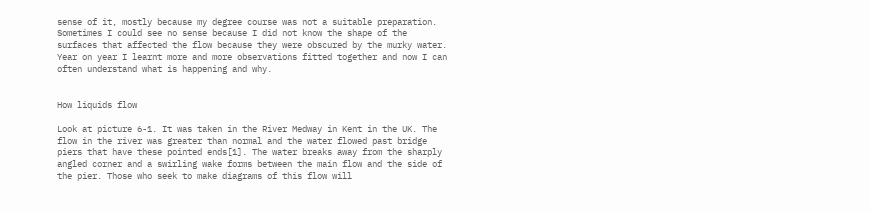sense of it, mostly because my degree course was not a suitable preparation. Sometimes I could see no sense because I did not know the shape of the surfaces that affected the flow because they were obscured by the murky water. Year on year I learnt more and more observations fitted together and now I can often understand what is happening and why.


How liquids flow

Look at picture 6-1. It was taken in the River Medway in Kent in the UK. The flow in the river was greater than normal and the water flowed past bridge piers that have these pointed ends[1]. The water breaks away from the sharply angled corner and a swirling wake forms between the main flow and the side of the pier. Those who seek to make diagrams of this flow will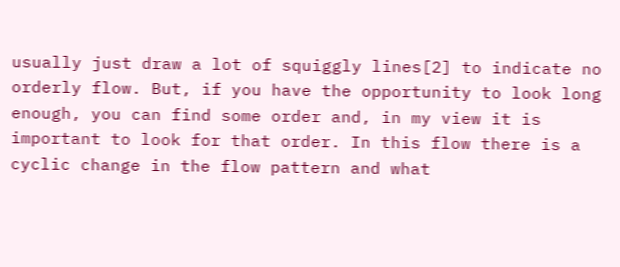usually just draw a lot of squiggly lines[2] to indicate no orderly flow. But, if you have the opportunity to look long enough, you can find some order and, in my view it is important to look for that order. In this flow there is a cyclic change in the flow pattern and what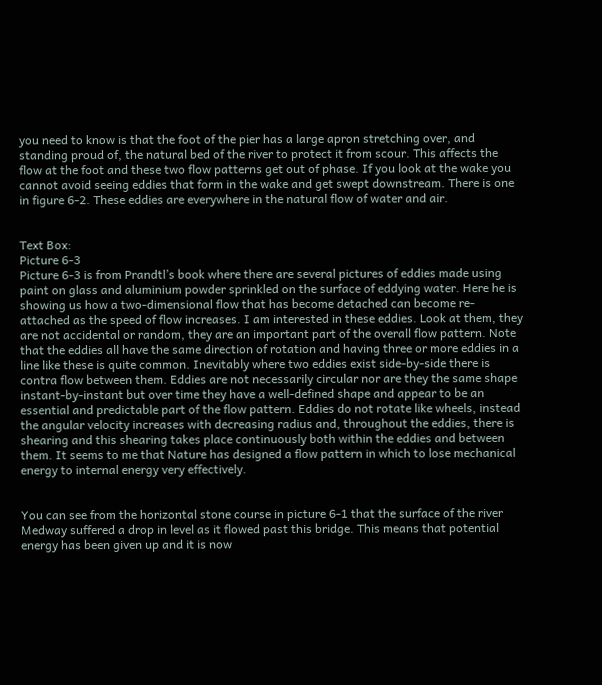you need to know is that the foot of the pier has a large apron stretching over, and standing proud of, the natural bed of the river to protect it from scour. This affects the flow at the foot and these two flow patterns get out of phase. If you look at the wake you cannot avoid seeing eddies that form in the wake and get swept downstream. There is one in figure 6-2. These eddies are everywhere in the natural flow of water and air.


Text Box:
Picture 6-3
Picture 6-3 is from Prandtl’s book where there are several pictures of eddies made using paint on glass and aluminium powder sprinkled on the surface of eddying water. Here he is showing us how a two-dimensional flow that has become detached can become re-attached as the speed of flow increases. I am interested in these eddies. Look at them, they are not accidental or random, they are an important part of the overall flow pattern. Note that the eddies all have the same direction of rotation and having three or more eddies in a line like these is quite common. Inevitably where two eddies exist side-by-side there is contra flow between them. Eddies are not necessarily circular nor are they the same shape instant-by-instant but over time they have a well-defined shape and appear to be an essential and predictable part of the flow pattern. Eddies do not rotate like wheels, instead the angular velocity increases with decreasing radius and, throughout the eddies, there is shearing and this shearing takes place continuously both within the eddies and between them. It seems to me that Nature has designed a flow pattern in which to lose mechanical energy to internal energy very effectively.


You can see from the horizontal stone course in picture 6-1 that the surface of the river Medway suffered a drop in level as it flowed past this bridge. This means that potential energy has been given up and it is now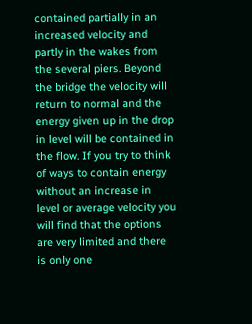contained partially in an increased velocity and partly in the wakes from the several piers. Beyond the bridge the velocity will return to normal and the energy given up in the drop in level will be contained in the flow. If you try to think of ways to contain energy without an increase in level or average velocity you will find that the options are very limited and there is only one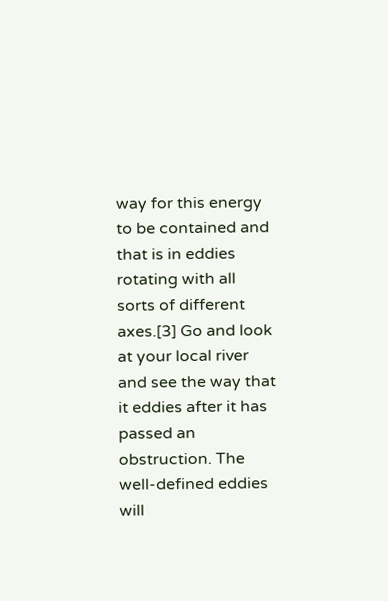way for this energy to be contained and that is in eddies rotating with all sorts of different axes.[3] Go and look at your local river and see the way that it eddies after it has passed an obstruction. The well-defined eddies will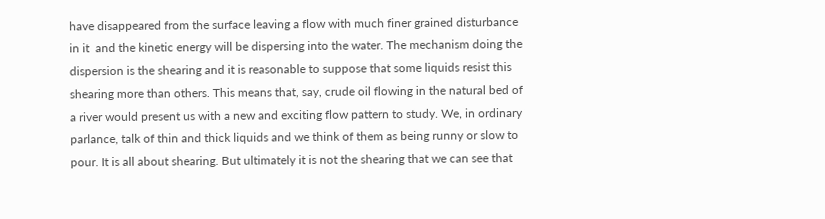have disappeared from the surface leaving a flow with much finer grained disturbance in it  and the kinetic energy will be dispersing into the water. The mechanism doing the dispersion is the shearing and it is reasonable to suppose that some liquids resist this shearing more than others. This means that, say, crude oil flowing in the natural bed of a river would present us with a new and exciting flow pattern to study. We, in ordinary parlance, talk of thin and thick liquids and we think of them as being runny or slow to pour. It is all about shearing. But ultimately it is not the shearing that we can see that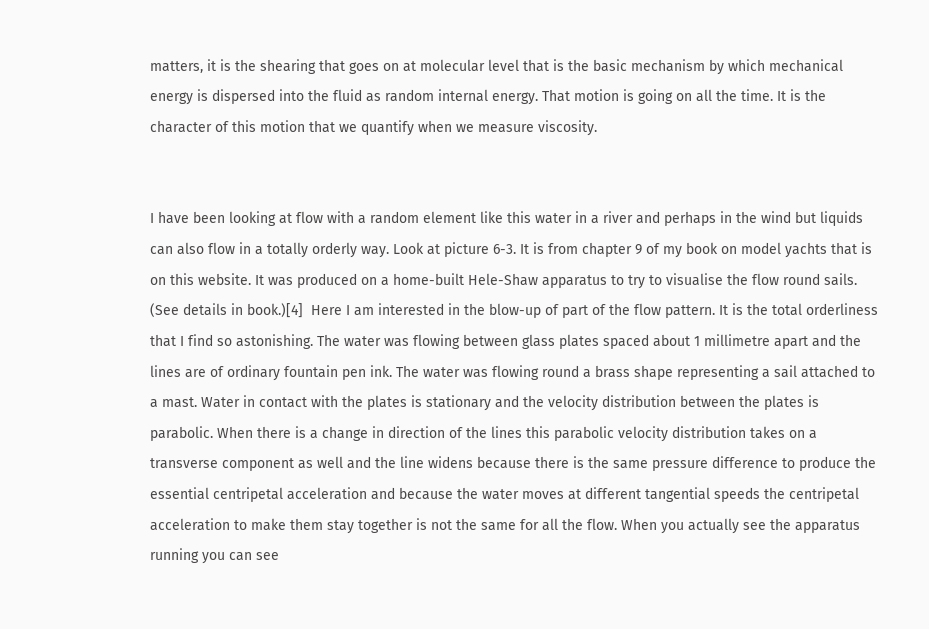matters, it is the shearing that goes on at molecular level that is the basic mechanism by which mechanical energy is dispersed into the fluid as random internal energy. That motion is going on all the time. It is the character of this motion that we quantify when we measure viscosity.


I have been looking at flow with a random element like this water in a river and perhaps in the wind but liquids can also flow in a totally orderly way. Look at picture 6-3. It is from chapter 9 of my book on model yachts that is on this website. It was produced on a home-built Hele-Shaw apparatus to try to visualise the flow round sails. (See details in book.)[4]  Here I am interested in the blow-up of part of the flow pattern. It is the total orderliness that I find so astonishing. The water was flowing between glass plates spaced about 1 millimetre apart and the lines are of ordinary fountain pen ink. The water was flowing round a brass shape representing a sail attached to a mast. Water in contact with the plates is stationary and the velocity distribution between the plates is parabolic. When there is a change in direction of the lines this parabolic velocity distribution takes on a transverse component as well and the line widens because there is the same pressure difference to produce the essential centripetal acceleration and because the water moves at different tangential speeds the centripetal acceleration to make them stay together is not the same for all the flow. When you actually see the apparatus running you can see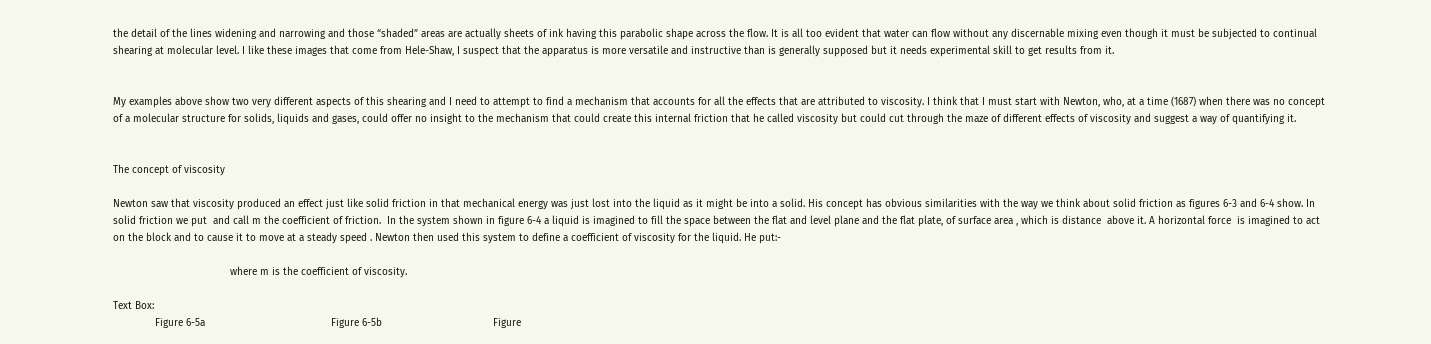the detail of the lines widening and narrowing and those “shaded” areas are actually sheets of ink having this parabolic shape across the flow. It is all too evident that water can flow without any discernable mixing even though it must be subjected to continual shearing at molecular level. I like these images that come from Hele-Shaw, I suspect that the apparatus is more versatile and instructive than is generally supposed but it needs experimental skill to get results from it.


My examples above show two very different aspects of this shearing and I need to attempt to find a mechanism that accounts for all the effects that are attributed to viscosity. I think that I must start with Newton, who, at a time (1687) when there was no concept of a molecular structure for solids, liquids and gases, could offer no insight to the mechanism that could create this internal friction that he called viscosity but could cut through the maze of different effects of viscosity and suggest a way of quantifying it.


The concept of viscosity

Newton saw that viscosity produced an effect just like solid friction in that mechanical energy was just lost into the liquid as it might be into a solid. His concept has obvious similarities with the way we think about solid friction as figures 6-3 and 6-4 show. In solid friction we put  and call m the coefficient of friction.  In the system shown in figure 6-4 a liquid is imagined to fill the space between the flat and level plane and the flat plate, of surface area , which is distance  above it. A horizontal force  is imagined to act on the block and to cause it to move at a steady speed . Newton then used this system to define a coefficient of viscosity for the liquid. He put:-

                                       where m is the coefficient of viscosity.

Text Box:
              Figure 6-5a                                          Figure 6-5b                                     Figure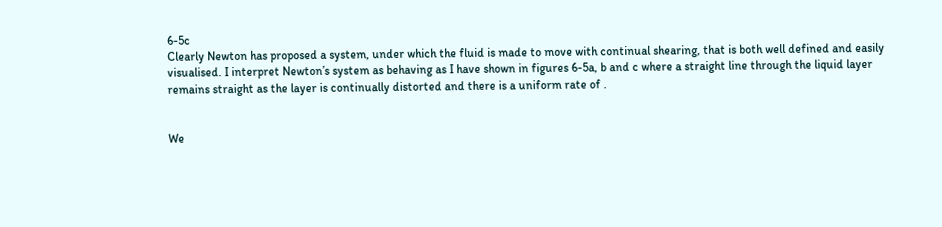6-5c
Clearly Newton has proposed a system, under which the fluid is made to move with continual shearing, that is both well defined and easily visualised. I interpret Newton’s system as behaving as I have shown in figures 6-5a, b and c where a straight line through the liquid layer remains straight as the layer is continually distorted and there is a uniform rate of .


We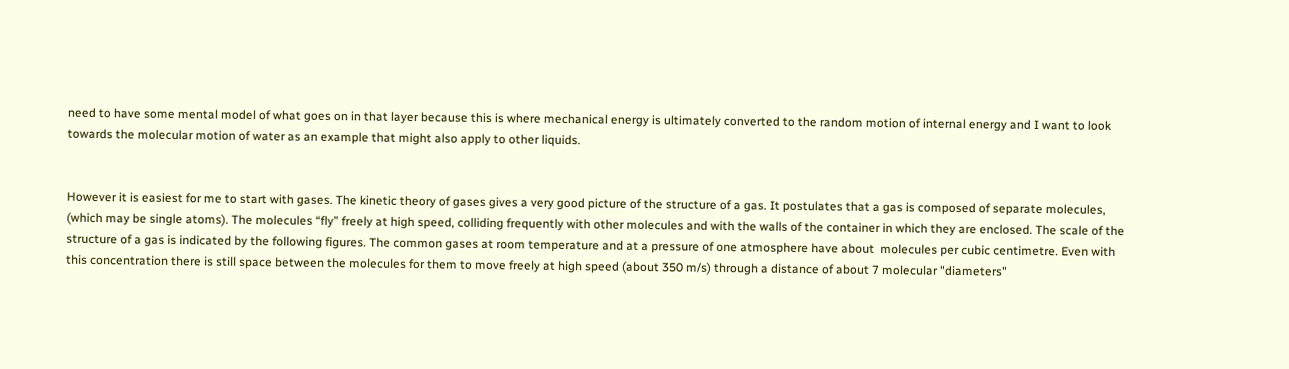need to have some mental model of what goes on in that layer because this is where mechanical energy is ultimately converted to the random motion of internal energy and I want to look towards the molecular motion of water as an example that might also apply to other liquids.


However it is easiest for me to start with gases. The kinetic theory of gases gives a very good picture of the structure of a gas. It postulates that a gas is composed of separate molecules, (which may be single atoms). The molecules “fly” freely at high speed, colliding frequently with other molecules and with the walls of the container in which they are enclosed. The scale of the structure of a gas is indicated by the following figures. The common gases at room temperature and at a pressure of one atmosphere have about  molecules per cubic centimetre. Even with this concentration there is still space between the molecules for them to move freely at high speed (about 350 m/s) through a distance of about 7 molecular "diameters"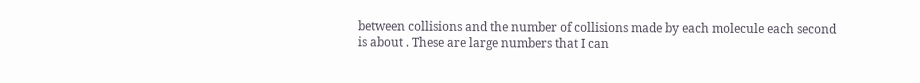between collisions and the number of collisions made by each molecule each second is about . These are large numbers that I can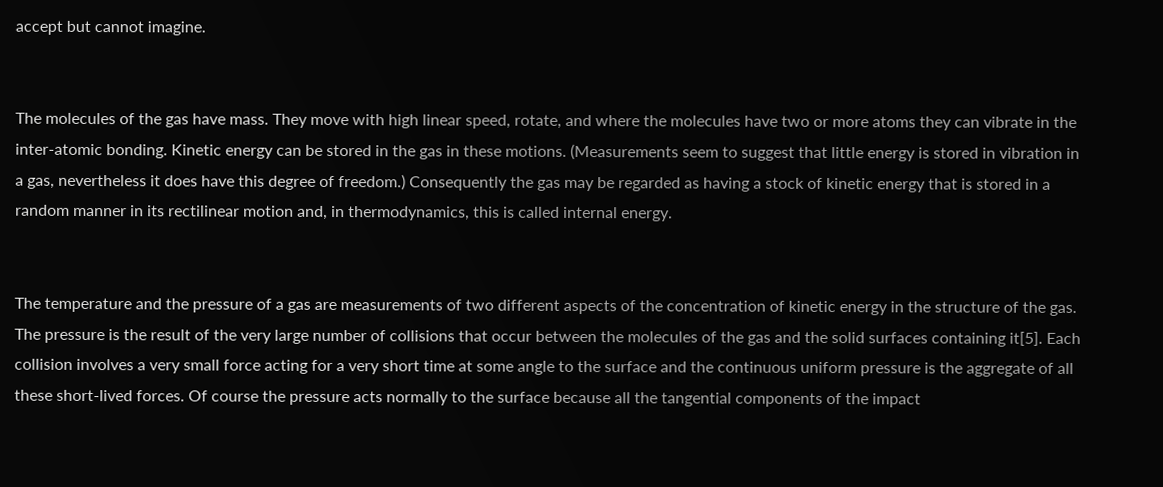accept but cannot imagine.


The molecules of the gas have mass. They move with high linear speed, rotate, and where the molecules have two or more atoms they can vibrate in the inter-atomic bonding. Kinetic energy can be stored in the gas in these motions. (Measurements seem to suggest that little energy is stored in vibration in a gas, nevertheless it does have this degree of freedom.) Consequently the gas may be regarded as having a stock of kinetic energy that is stored in a random manner in its rectilinear motion and, in thermodynamics, this is called internal energy.


The temperature and the pressure of a gas are measurements of two different aspects of the concentration of kinetic energy in the structure of the gas. The pressure is the result of the very large number of collisions that occur between the molecules of the gas and the solid surfaces containing it[5]. Each collision involves a very small force acting for a very short time at some angle to the surface and the continuous uniform pressure is the aggregate of all these short-lived forces. Of course the pressure acts normally to the surface because all the tangential components of the impact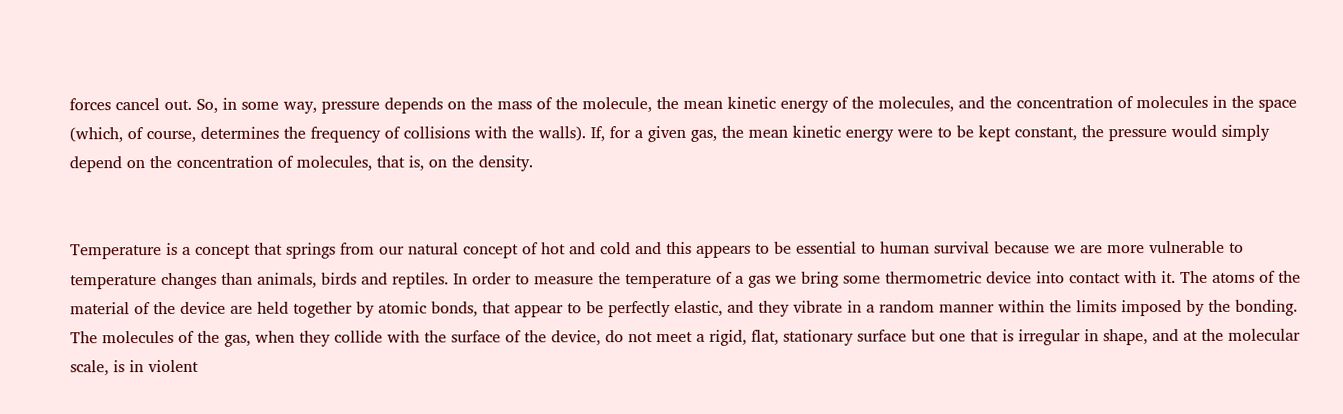forces cancel out. So, in some way, pressure depends on the mass of the molecule, the mean kinetic energy of the molecules, and the concentration of molecules in the space (which, of course, determines the frequency of collisions with the walls). If, for a given gas, the mean kinetic energy were to be kept constant, the pressure would simply depend on the concentration of molecules, that is, on the density.


Temperature is a concept that springs from our natural concept of hot and cold and this appears to be essential to human survival because we are more vulnerable to temperature changes than animals, birds and reptiles. In order to measure the temperature of a gas we bring some thermometric device into contact with it. The atoms of the material of the device are held together by atomic bonds, that appear to be perfectly elastic, and they vibrate in a random manner within the limits imposed by the bonding. The molecules of the gas, when they collide with the surface of the device, do not meet a rigid, flat, stationary surface but one that is irregular in shape, and at the molecular scale, is in violent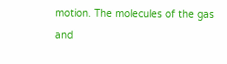motion. The molecules of the gas and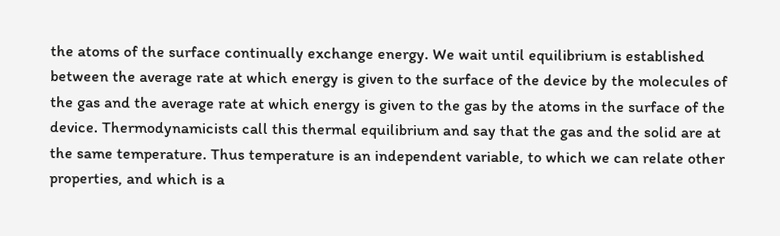the atoms of the surface continually exchange energy. We wait until equilibrium is established between the average rate at which energy is given to the surface of the device by the molecules of the gas and the average rate at which energy is given to the gas by the atoms in the surface of the device. Thermodynamicists call this thermal equilibrium and say that the gas and the solid are at the same temperature. Thus temperature is an independent variable, to which we can relate other properties, and which is a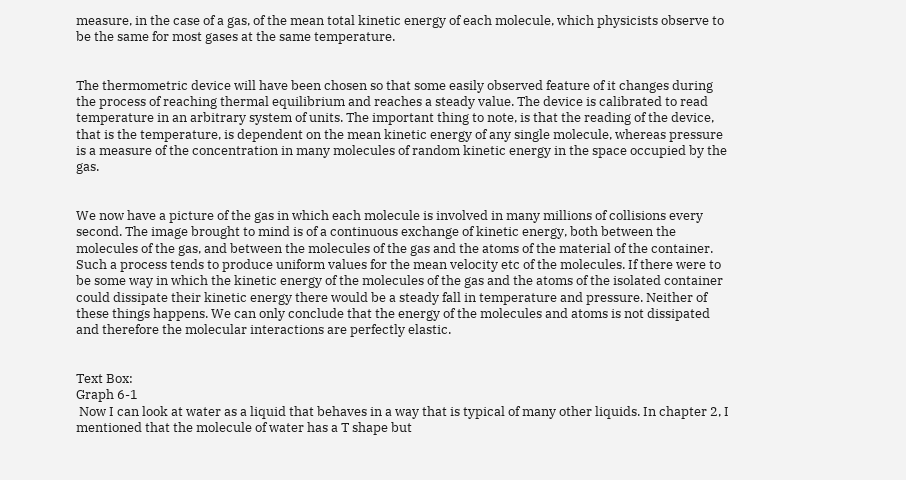measure, in the case of a gas, of the mean total kinetic energy of each molecule, which physicists observe to be the same for most gases at the same temperature.


The thermometric device will have been chosen so that some easily observed feature of it changes during the process of reaching thermal equilibrium and reaches a steady value. The device is calibrated to read temperature in an arbitrary system of units. The important thing to note, is that the reading of the device, that is the temperature, is dependent on the mean kinetic energy of any single molecule, whereas pressure is a measure of the concentration in many molecules of random kinetic energy in the space occupied by the gas.


We now have a picture of the gas in which each molecule is involved in many millions of collisions every second. The image brought to mind is of a continuous exchange of kinetic energy, both between the molecules of the gas, and between the molecules of the gas and the atoms of the material of the container. Such a process tends to produce uniform values for the mean velocity etc of the molecules. If there were to be some way in which the kinetic energy of the molecules of the gas and the atoms of the isolated container could dissipate their kinetic energy there would be a steady fall in temperature and pressure. Neither of these things happens. We can only conclude that the energy of the molecules and atoms is not dissipated and therefore the molecular interactions are perfectly elastic.


Text Box:
Graph 6-1
 Now I can look at water as a liquid that behaves in a way that is typical of many other liquids. In chapter 2, I mentioned that the molecule of water has a T shape but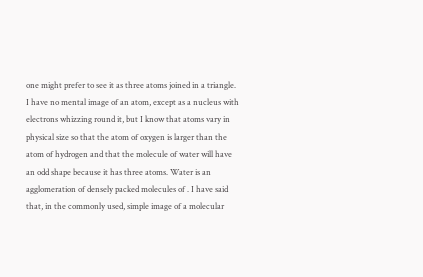one might prefer to see it as three atoms joined in a triangle. I have no mental image of an atom, except as a nucleus with electrons whizzing round it, but I know that atoms vary in physical size so that the atom of oxygen is larger than the atom of hydrogen and that the molecule of water will have an odd shape because it has three atoms. Water is an agglomeration of densely packed molecules of . I have said that, in the commonly used, simple image of a molecular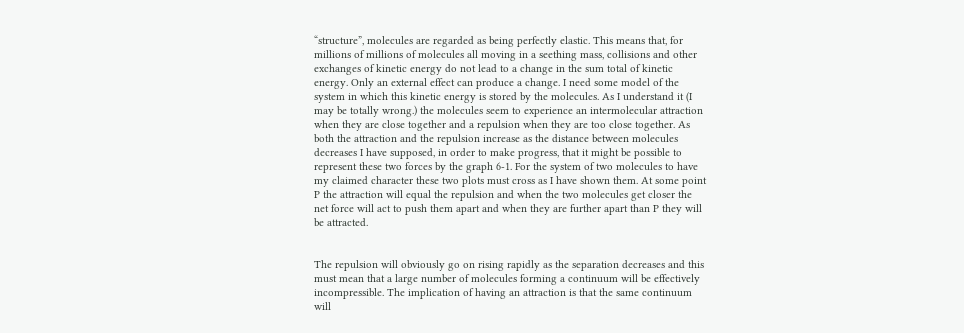“structure”, molecules are regarded as being perfectly elastic. This means that, for millions of millions of molecules all moving in a seething mass, collisions and other exchanges of kinetic energy do not lead to a change in the sum total of kinetic energy. Only an external effect can produce a change. I need some model of the system in which this kinetic energy is stored by the molecules. As I understand it (I may be totally wrong.) the molecules seem to experience an intermolecular attraction when they are close together and a repulsion when they are too close together. As both the attraction and the repulsion increase as the distance between molecules decreases I have supposed, in order to make progress, that it might be possible to represent these two forces by the graph 6-1. For the system of two molecules to have my claimed character these two plots must cross as I have shown them. At some point P the attraction will equal the repulsion and when the two molecules get closer the net force will act to push them apart and when they are further apart than P they will be attracted.


The repulsion will obviously go on rising rapidly as the separation decreases and this must mean that a large number of molecules forming a continuum will be effectively incompressible. The implication of having an attraction is that the same continuum will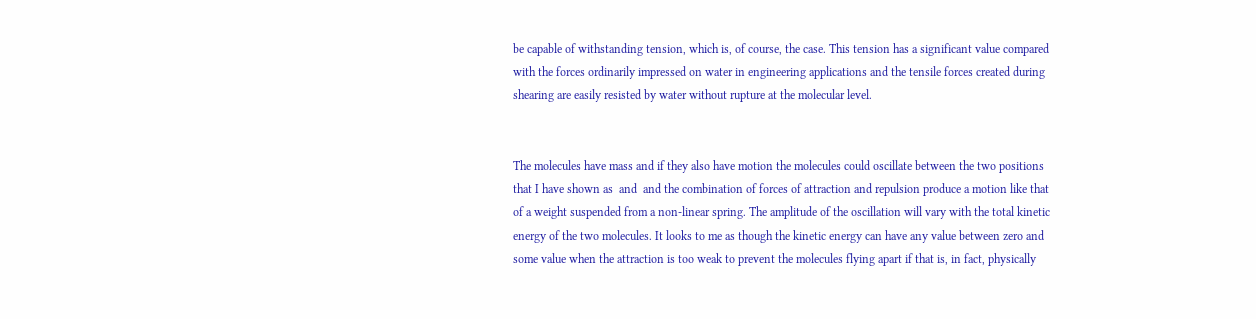be capable of withstanding tension, which is, of course, the case. This tension has a significant value compared with the forces ordinarily impressed on water in engineering applications and the tensile forces created during shearing are easily resisted by water without rupture at the molecular level.


The molecules have mass and if they also have motion the molecules could oscillate between the two positions that I have shown as  and  and the combination of forces of attraction and repulsion produce a motion like that of a weight suspended from a non-linear spring. The amplitude of the oscillation will vary with the total kinetic energy of the two molecules. It looks to me as though the kinetic energy can have any value between zero and some value when the attraction is too weak to prevent the molecules flying apart if that is, in fact, physically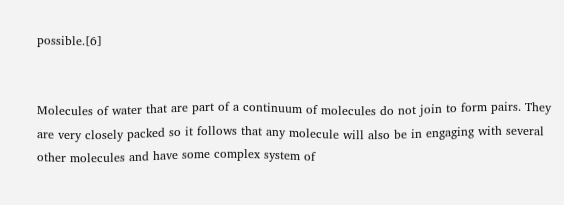possible.[6]


Molecules of water that are part of a continuum of molecules do not join to form pairs. They are very closely packed so it follows that any molecule will also be in engaging with several other molecules and have some complex system of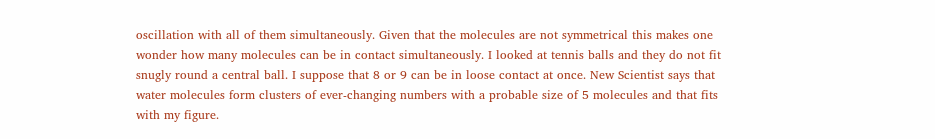oscillation with all of them simultaneously. Given that the molecules are not symmetrical this makes one wonder how many molecules can be in contact simultaneously. I looked at tennis balls and they do not fit snugly round a central ball. I suppose that 8 or 9 can be in loose contact at once. New Scientist says that water molecules form clusters of ever-changing numbers with a probable size of 5 molecules and that fits with my figure.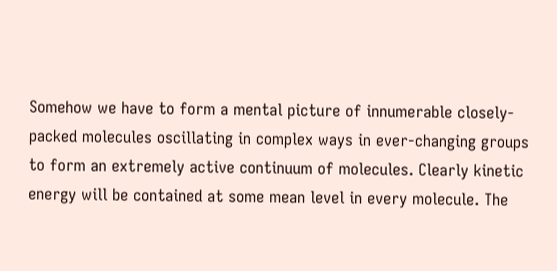Somehow we have to form a mental picture of innumerable closely-packed molecules oscillating in complex ways in ever-changing groups to form an extremely active continuum of molecules. Clearly kinetic energy will be contained at some mean level in every molecule. The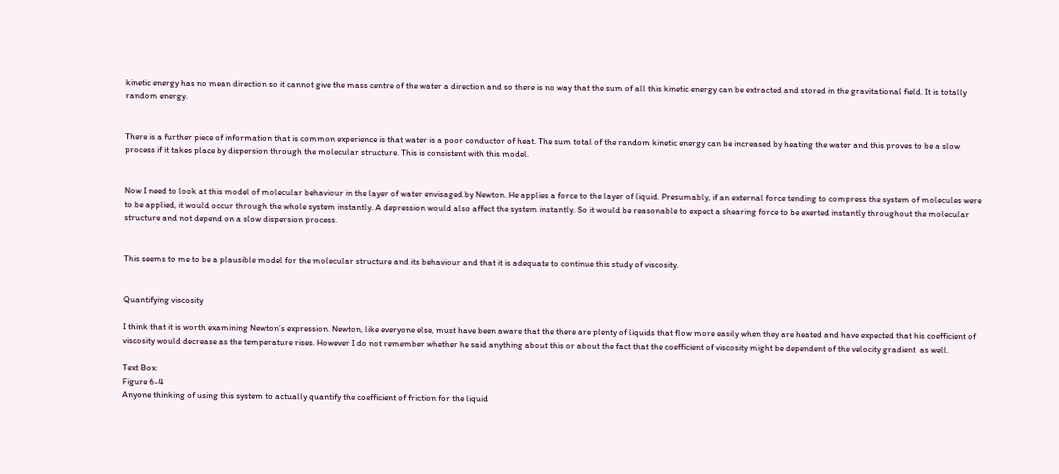kinetic energy has no mean direction so it cannot give the mass centre of the water a direction and so there is no way that the sum of all this kinetic energy can be extracted and stored in the gravitational field. It is totally random energy.


There is a further piece of information that is common experience is that water is a poor conductor of heat. The sum total of the random kinetic energy can be increased by heating the water and this proves to be a slow process if it takes place by dispersion through the molecular structure. This is consistent with this model.


Now I need to look at this model of molecular behaviour in the layer of water envisaged by Newton. He applies a force to the layer of liquid. Presumably, if an external force tending to compress the system of molecules were to be applied, it would occur through the whole system instantly. A depression would also affect the system instantly. So it would be reasonable to expect a shearing force to be exerted instantly throughout the molecular structure and not depend on a slow dispersion process.


This seems to me to be a plausible model for the molecular structure and its behaviour and that it is adequate to continue this study of viscosity.


Quantifying viscosity

I think that it is worth examining Newton’s expression. Newton, like everyone else, must have been aware that the there are plenty of liquids that flow more easily when they are heated and have expected that his coefficient of viscosity would decrease as the temperature rises. However I do not remember whether he said anything about this or about the fact that the coefficient of viscosity might be dependent of the velocity gradient  as well.

Text Box:
Figure 6-4
Anyone thinking of using this system to actually quantify the coefficient of friction for the liquid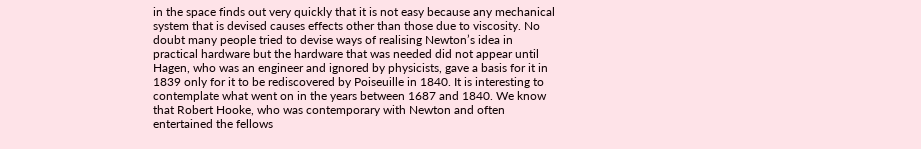in the space finds out very quickly that it is not easy because any mechanical system that is devised causes effects other than those due to viscosity. No doubt many people tried to devise ways of realising Newton’s idea in practical hardware but the hardware that was needed did not appear until Hagen, who was an engineer and ignored by physicists, gave a basis for it in 1839 only for it to be rediscovered by Poiseuille in 1840. It is interesting to contemplate what went on in the years between 1687 and 1840. We know that Robert Hooke, who was contemporary with Newton and often entertained the fellows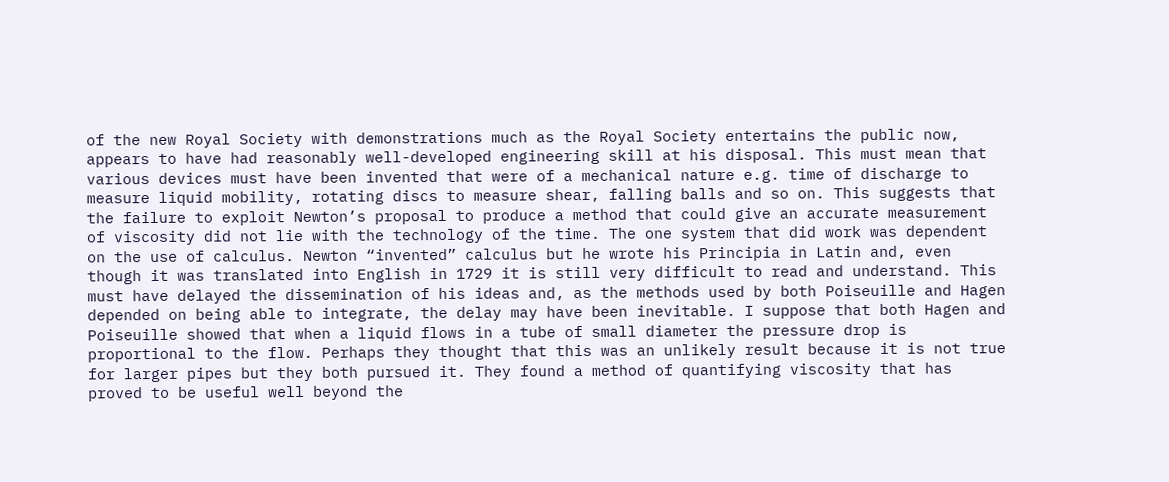of the new Royal Society with demonstrations much as the Royal Society entertains the public now, appears to have had reasonably well-developed engineering skill at his disposal. This must mean that various devices must have been invented that were of a mechanical nature e.g. time of discharge to measure liquid mobility, rotating discs to measure shear, falling balls and so on. This suggests that the failure to exploit Newton’s proposal to produce a method that could give an accurate measurement of viscosity did not lie with the technology of the time. The one system that did work was dependent on the use of calculus. Newton “invented” calculus but he wrote his Principia in Latin and, even though it was translated into English in 1729 it is still very difficult to read and understand. This must have delayed the dissemination of his ideas and, as the methods used by both Poiseuille and Hagen depended on being able to integrate, the delay may have been inevitable. I suppose that both Hagen and Poiseuille showed that when a liquid flows in a tube of small diameter the pressure drop is proportional to the flow. Perhaps they thought that this was an unlikely result because it is not true for larger pipes but they both pursued it. They found a method of quantifying viscosity that has proved to be useful well beyond the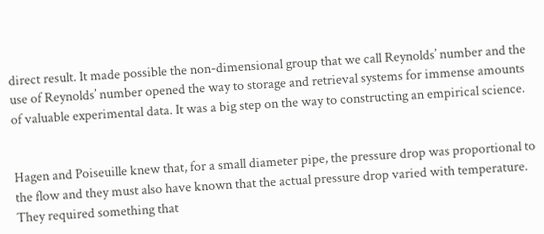direct result. It made possible the non-dimensional group that we call Reynolds’ number and the use of Reynolds’ number opened the way to storage and retrieval systems for immense amounts of valuable experimental data. It was a big step on the way to constructing an empirical science.


Hagen and Poiseuille knew that, for a small diameter pipe, the pressure drop was proportional to the flow and they must also have known that the actual pressure drop varied with temperature. They required something that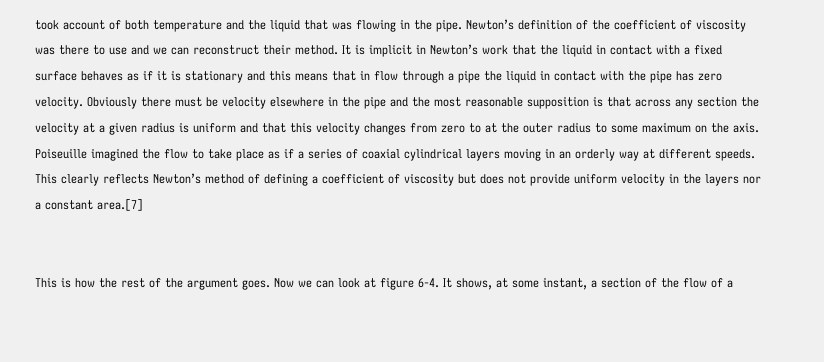took account of both temperature and the liquid that was flowing in the pipe. Newton’s definition of the coefficient of viscosity was there to use and we can reconstruct their method. It is implicit in Newton’s work that the liquid in contact with a fixed surface behaves as if it is stationary and this means that in flow through a pipe the liquid in contact with the pipe has zero velocity. Obviously there must be velocity elsewhere in the pipe and the most reasonable supposition is that across any section the velocity at a given radius is uniform and that this velocity changes from zero to at the outer radius to some maximum on the axis. Poiseuille imagined the flow to take place as if a series of coaxial cylindrical layers moving in an orderly way at different speeds. This clearly reflects Newton’s method of defining a coefficient of viscosity but does not provide uniform velocity in the layers nor a constant area.[7]


This is how the rest of the argument goes. Now we can look at figure 6-4. It shows, at some instant, a section of the flow of a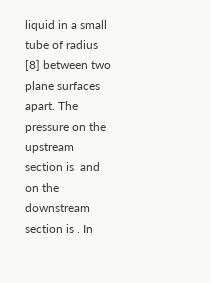liquid in a small tube of radius [8] between two plane surfaces  apart. The pressure on the upstream section is  and on the downstream section is . In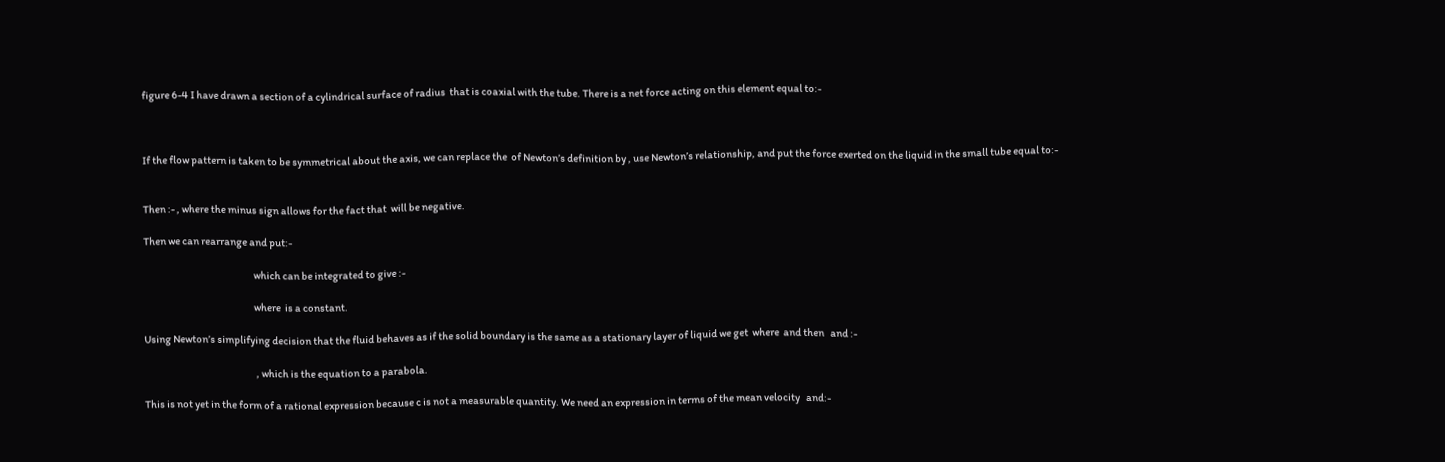figure 6-4 I have drawn a section of a cylindrical surface of radius  that is coaxial with the tube. There is a net force acting on this element equal to:-



If the flow pattern is taken to be symmetrical about the axis, we can replace the  of Newton’s definition by , use Newton’s relationship, and put the force exerted on the liquid in the small tube equal to:-


Then :- , where the minus sign allows for the fact that  will be negative.

Then we can rearrange and put:-

                                                       which can be integrated to give :-

                                                       where  is a constant.

Using Newton’s simplifying decision that the fluid behaves as if the solid boundary is the same as a stationary layer of liquid we get  where  and then   and :-

                                                        , which is the equation to a parabola.

This is not yet in the form of a rational expression because c is not a measurable quantity. We need an expression in terms of the mean velocity   and:-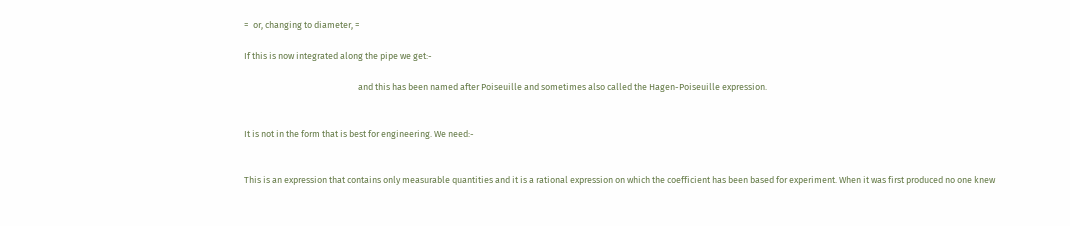=  or, changing to diameter, =

If this is now integrated along the pipe we get:-

                                                         and this has been named after Poiseuille and sometimes also called the Hagen-Poiseuille expression.


It is not in the form that is best for engineering. We need:-


This is an expression that contains only measurable quantities and it is a rational expression on which the coefficient has been based for experiment. When it was first produced no one knew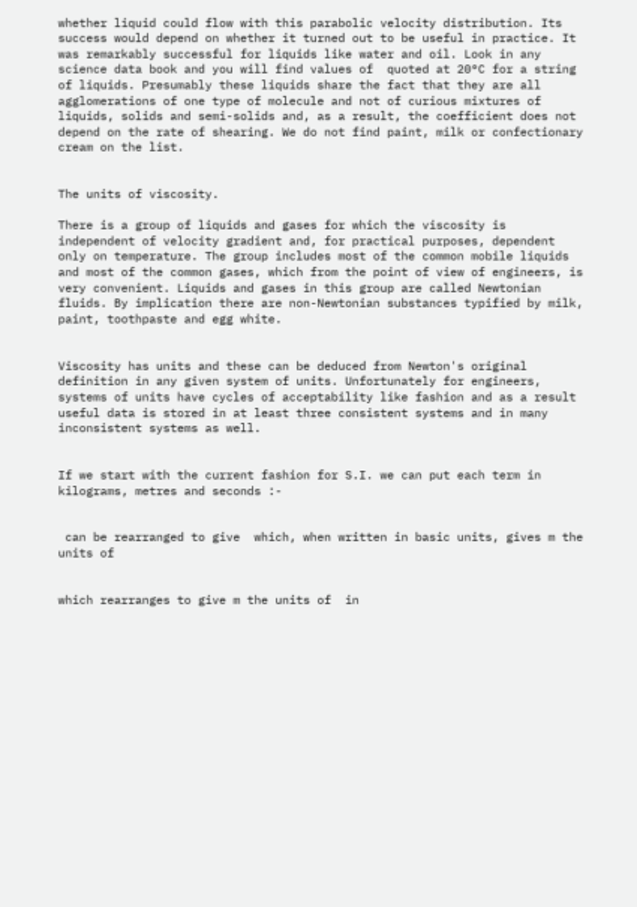whether liquid could flow with this parabolic velocity distribution. Its success would depend on whether it turned out to be useful in practice. It was remarkably successful for liquids like water and oil. Look in any science data book and you will find values of  quoted at 20°C for a string of liquids. Presumably these liquids share the fact that they are all agglomerations of one type of molecule and not of curious mixtures of liquids, solids and semi-solids and, as a result, the coefficient does not depend on the rate of shearing. We do not find paint, milk or confectionary cream on the list.


The units of viscosity.

There is a group of liquids and gases for which the viscosity is independent of velocity gradient and, for practical purposes, dependent only on temperature. The group includes most of the common mobile liquids and most of the common gases, which from the point of view of engineers, is very convenient. Liquids and gases in this group are called Newtonian fluids. By implication there are non-Newtonian substances typified by milk, paint, toothpaste and egg white.


Viscosity has units and these can be deduced from Newton's original definition in any given system of units. Unfortunately for engineers, systems of units have cycles of acceptability like fashion and as a result useful data is stored in at least three consistent systems and in many inconsistent systems as well.


If we start with the current fashion for S.I. we can put each term in kilograms, metres and seconds :-


 can be rearranged to give  which, when written in basic units, gives m the units of


which rearranges to give m the units of  in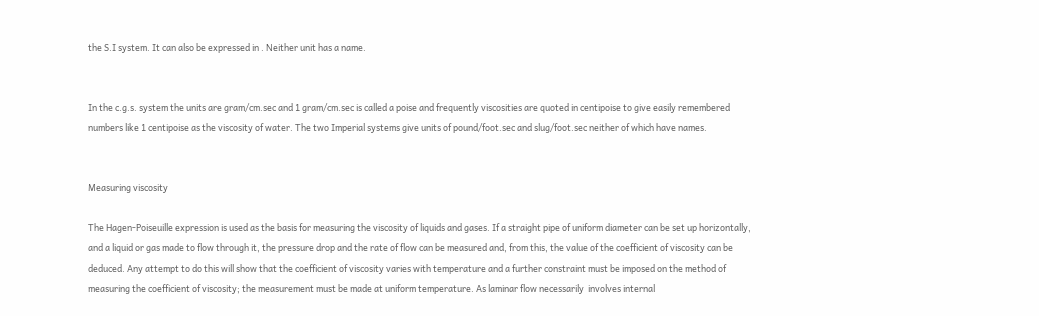the S.I system. It can also be expressed in . Neither unit has a name.


In the c.g.s. system the units are gram/cm.sec and 1 gram/cm.sec is called a poise and frequently viscosities are quoted in centipoise to give easily remembered numbers like 1 centipoise as the viscosity of water. The two Imperial systems give units of pound/foot.sec and slug/foot.sec neither of which have names.


Measuring viscosity

The Hagen-Poiseuille expression is used as the basis for measuring the viscosity of liquids and gases. If a straight pipe of uniform diameter can be set up horizontally, and a liquid or gas made to flow through it, the pressure drop and the rate of flow can be measured and, from this, the value of the coefficient of viscosity can be deduced. Any attempt to do this will show that the coefficient of viscosity varies with temperature and a further constraint must be imposed on the method of measuring the coefficient of viscosity; the measurement must be made at uniform temperature. As laminar flow necessarily  involves internal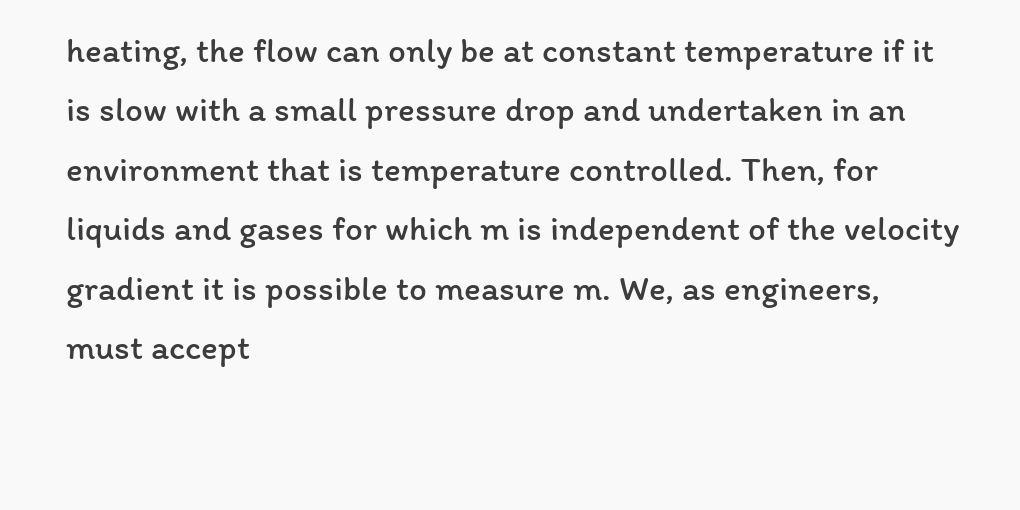heating, the flow can only be at constant temperature if it is slow with a small pressure drop and undertaken in an environment that is temperature controlled. Then, for liquids and gases for which m is independent of the velocity gradient it is possible to measure m. We, as engineers, must accept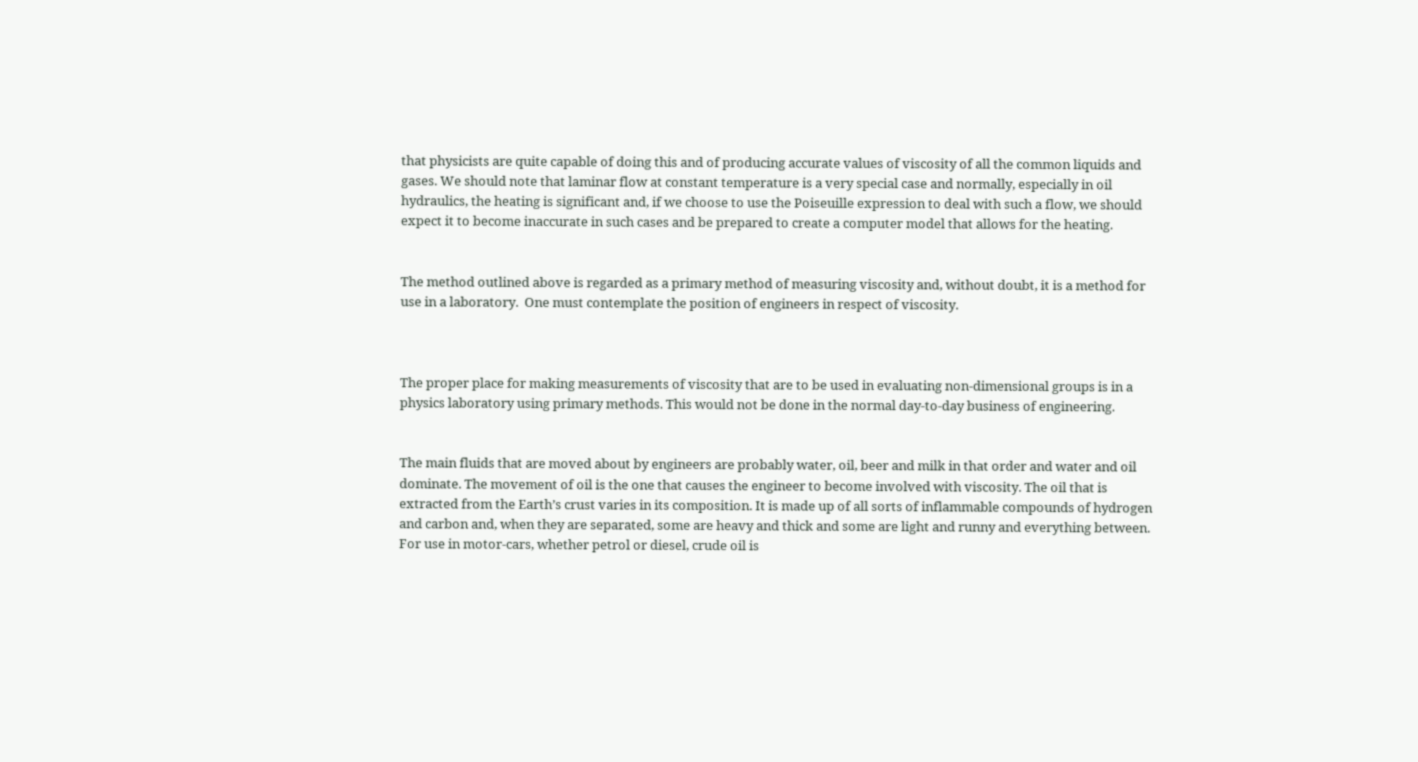that physicists are quite capable of doing this and of producing accurate values of viscosity of all the common liquids and gases. We should note that laminar flow at constant temperature is a very special case and normally, especially in oil hydraulics, the heating is significant and, if we choose to use the Poiseuille expression to deal with such a flow, we should expect it to become inaccurate in such cases and be prepared to create a computer model that allows for the heating.


The method outlined above is regarded as a primary method of measuring viscosity and, without doubt, it is a method for use in a laboratory.  One must contemplate the position of engineers in respect of viscosity.



The proper place for making measurements of viscosity that are to be used in evaluating non-dimensional groups is in a physics laboratory using primary methods. This would not be done in the normal day-to-day business of engineering.


The main fluids that are moved about by engineers are probably water, oil, beer and milk in that order and water and oil dominate. The movement of oil is the one that causes the engineer to become involved with viscosity. The oil that is extracted from the Earth’s crust varies in its composition. It is made up of all sorts of inflammable compounds of hydrogen and carbon and, when they are separated, some are heavy and thick and some are light and runny and everything between. For use in motor-cars, whether petrol or diesel, crude oil is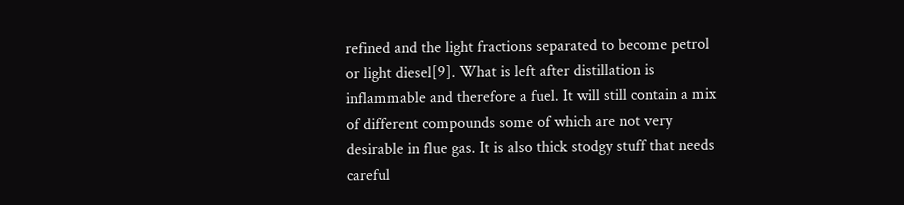refined and the light fractions separated to become petrol or light diesel[9]. What is left after distillation is inflammable and therefore a fuel. It will still contain a mix of different compounds some of which are not very desirable in flue gas. It is also thick stodgy stuff that needs careful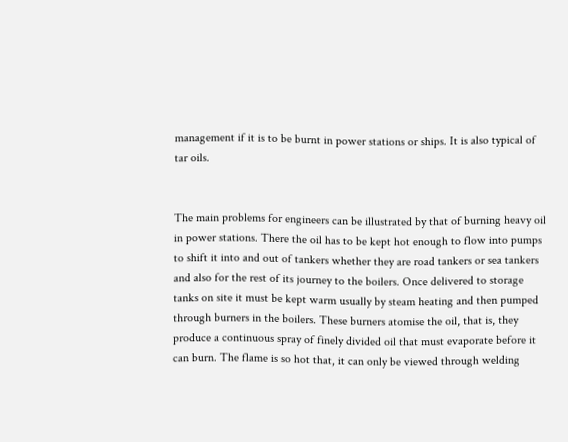management if it is to be burnt in power stations or ships. It is also typical of tar oils.


The main problems for engineers can be illustrated by that of burning heavy oil in power stations. There the oil has to be kept hot enough to flow into pumps to shift it into and out of tankers whether they are road tankers or sea tankers and also for the rest of its journey to the boilers. Once delivered to storage tanks on site it must be kept warm usually by steam heating and then pumped through burners in the boilers. These burners atomise the oil, that is, they produce a continuous spray of finely divided oil that must evaporate before it can burn. The flame is so hot that, it can only be viewed through welding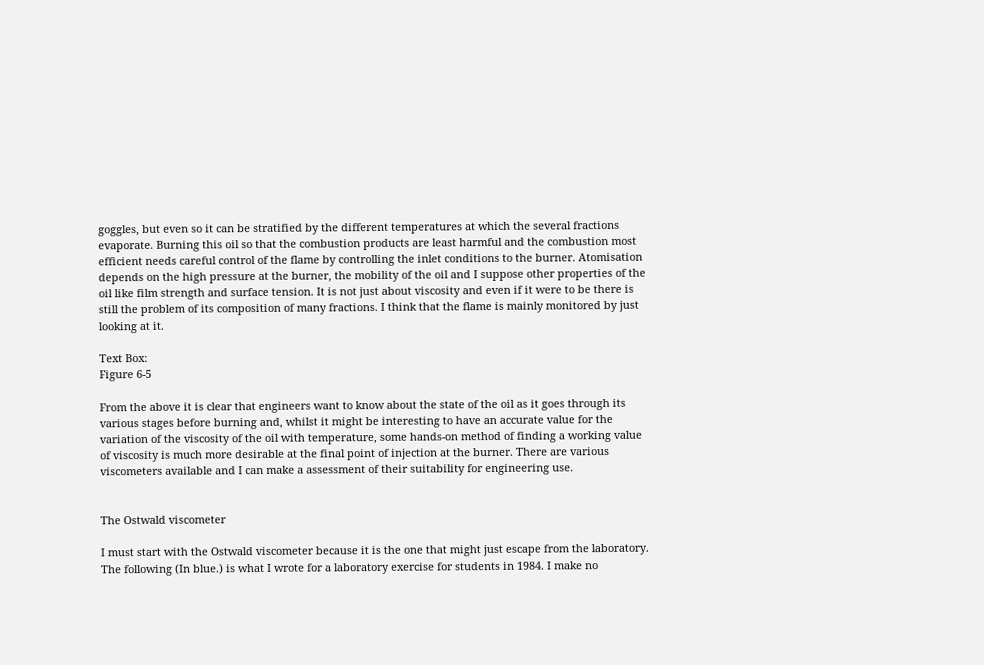goggles, but even so it can be stratified by the different temperatures at which the several fractions evaporate. Burning this oil so that the combustion products are least harmful and the combustion most efficient needs careful control of the flame by controlling the inlet conditions to the burner. Atomisation depends on the high pressure at the burner, the mobility of the oil and I suppose other properties of the oil like film strength and surface tension. It is not just about viscosity and even if it were to be there is still the problem of its composition of many fractions. I think that the flame is mainly monitored by just looking at it.

Text Box:
Figure 6-5

From the above it is clear that engineers want to know about the state of the oil as it goes through its various stages before burning and, whilst it might be interesting to have an accurate value for the variation of the viscosity of the oil with temperature, some hands-on method of finding a working value of viscosity is much more desirable at the final point of injection at the burner. There are various viscometers available and I can make a assessment of their suitability for engineering use.


The Ostwald viscometer

I must start with the Ostwald viscometer because it is the one that might just escape from the laboratory. The following (In blue.) is what I wrote for a laboratory exercise for students in 1984. I make no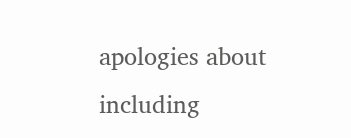apologies about including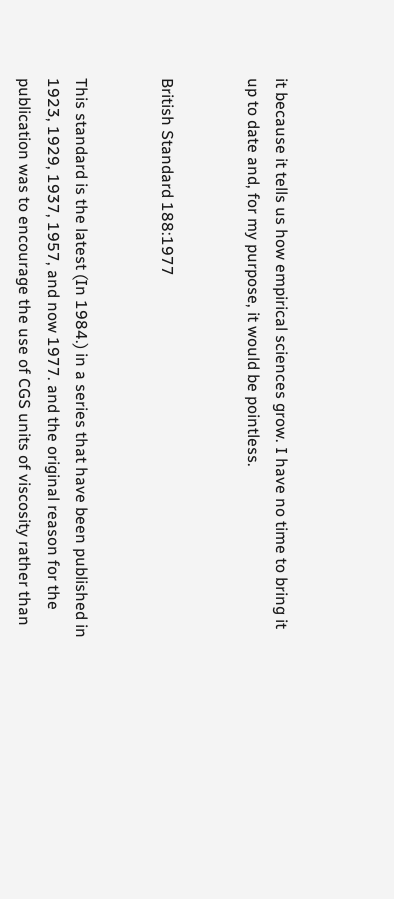it because it tells us how empirical sciences grow. I have no time to bring it up to date and, for my purpose, it would be pointless.


British Standard 188:1977


This standard is the latest (In 1984.) in a series that have been published in 1923, 1929, 1937, 1957, and now 1977. and the original reason for the publication was to encourage the use of CGS units of viscosity rather than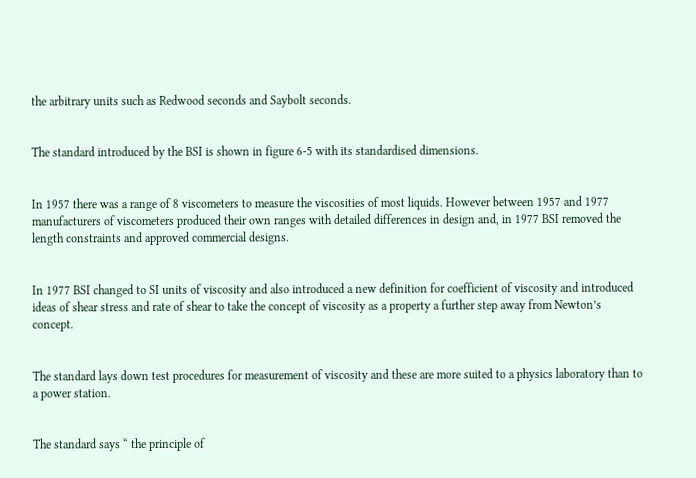the arbitrary units such as Redwood seconds and Saybolt seconds.


The standard introduced by the BSI is shown in figure 6-5 with its standardised dimensions.


In 1957 there was a range of 8 viscometers to measure the viscosities of most liquids. However between 1957 and 1977 manufacturers of viscometers produced their own ranges with detailed differences in design and, in 1977 BSI removed the length constraints and approved commercial designs.


In 1977 BSI changed to SI units of viscosity and also introduced a new definition for coefficient of viscosity and introduced ideas of shear stress and rate of shear to take the concept of viscosity as a property a further step away from Newton’s concept.


The standard lays down test procedures for measurement of viscosity and these are more suited to a physics laboratory than to a power station.


The standard says “ the principle of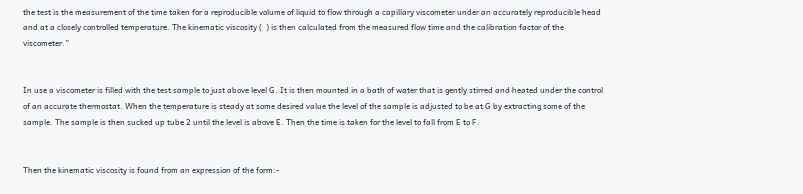the test is the measurement of the time taken for a reproducible volume of liquid to flow through a capillary viscometer under an accurately reproducible head and at a closely controlled temperature. The kinematic viscosity (  ) is then calculated from the measured flow time and the calibration factor of the viscometer.”


In use a viscometer is filled with the test sample to just above level G. It is then mounted in a bath of water that is gently stirred and heated under the control of an accurate thermostat. When the temperature is steady at some desired value the level of the sample is adjusted to be at G by extracting some of the sample. The sample is then sucked up tube 2 until the level is above E. Then the time is taken for the level to fall from E to F.


Then the kinematic viscosity is found from an expression of the form:-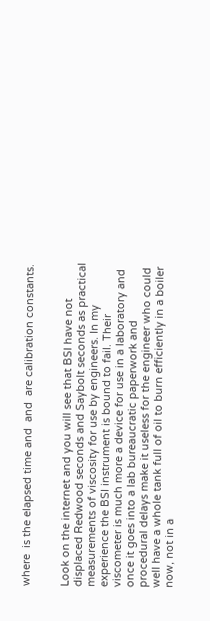where  is the elapsed time and  and  are calibration constants.


Look on the internet and you will see that BSI have not displaced Redwood seconds and Saybolt seconds as practical measurements of viscosity for use by engineers. In my experience the BSI instrument is bound to fail. Their viscometer is much more a device for use in a laboratory and once it goes into a lab bureaucratic paperwork and procedural delays make it useless for the engineer who could well have a whole tank full of oil to burn efficiently in a boiler now, not in a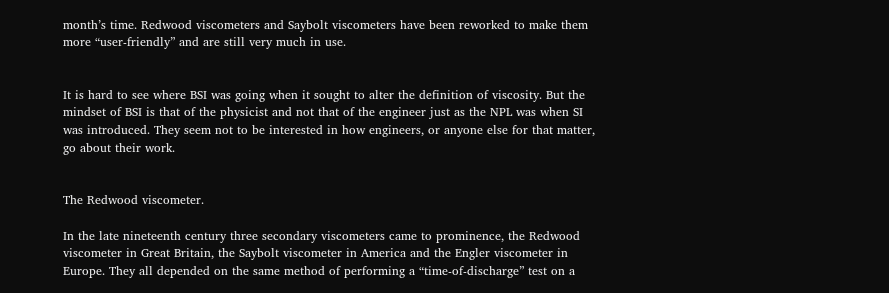month’s time. Redwood viscometers and Saybolt viscometers have been reworked to make them more “user-friendly” and are still very much in use.


It is hard to see where BSI was going when it sought to alter the definition of viscosity. But the mindset of BSI is that of the physicist and not that of the engineer just as the NPL was when SI was introduced. They seem not to be interested in how engineers, or anyone else for that matter, go about their work.


The Redwood viscometer.

In the late nineteenth century three secondary viscometers came to prominence, the Redwood viscometer in Great Britain, the Saybolt viscometer in America and the Engler viscometer in Europe. They all depended on the same method of performing a “time-of-discharge” test on a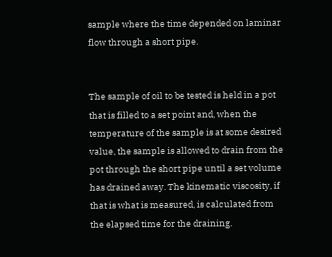sample where the time depended on laminar flow through a short pipe.


The sample of oil to be tested is held in a pot that is filled to a set point and, when the temperature of the sample is at some desired value, the sample is allowed to drain from the pot through the short pipe until a set volume has drained away. The kinematic viscosity, if that is what is measured, is calculated from the elapsed time for the draining.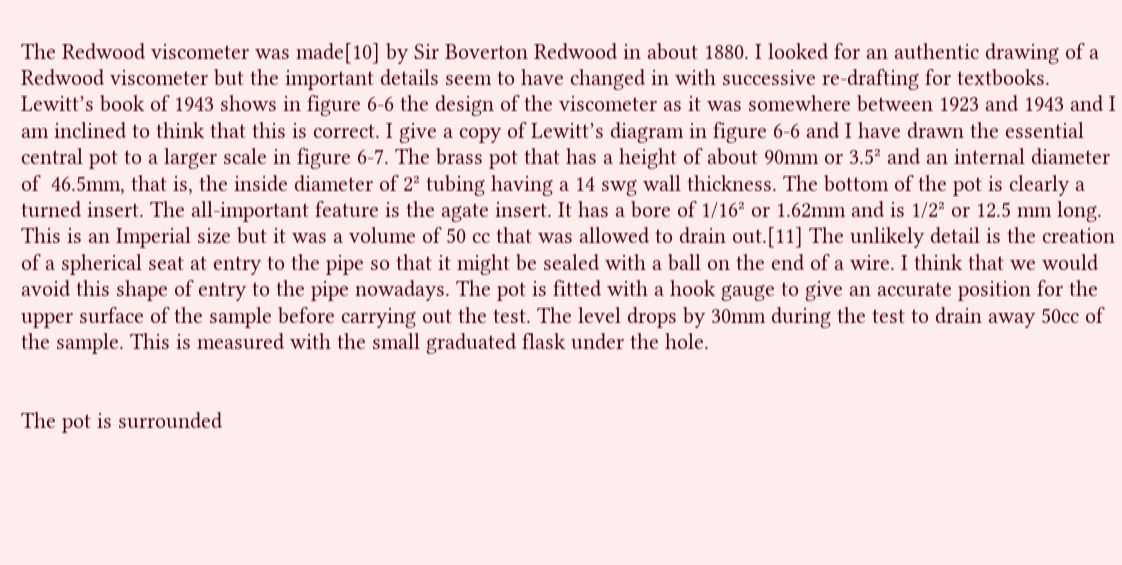The Redwood viscometer was made[10] by Sir Boverton Redwood in about 1880. I looked for an authentic drawing of a Redwood viscometer but the important details seem to have changed in with successive re-drafting for textbooks. Lewitt’s book of 1943 shows in figure 6-6 the design of the viscometer as it was somewhere between 1923 and 1943 and I am inclined to think that this is correct. I give a copy of Lewitt’s diagram in figure 6-6 and I have drawn the essential central pot to a larger scale in figure 6-7. The brass pot that has a height of about 90mm or 3.5² and an internal diameter of  46.5mm, that is, the inside diameter of 2² tubing having a 14 swg wall thickness. The bottom of the pot is clearly a turned insert. The all-important feature is the agate insert. It has a bore of 1/16² or 1.62mm and is 1/2² or 12.5 mm long. This is an Imperial size but it was a volume of 50 cc that was allowed to drain out.[11] The unlikely detail is the creation of a spherical seat at entry to the pipe so that it might be sealed with a ball on the end of a wire. I think that we would avoid this shape of entry to the pipe nowadays. The pot is fitted with a hook gauge to give an accurate position for the upper surface of the sample before carrying out the test. The level drops by 30mm during the test to drain away 50cc of the sample. This is measured with the small graduated flask under the hole.


The pot is surrounded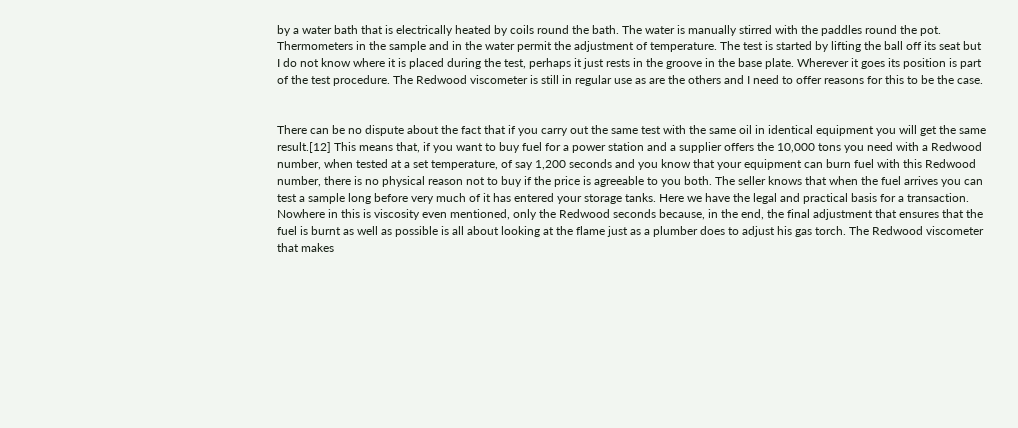by a water bath that is electrically heated by coils round the bath. The water is manually stirred with the paddles round the pot. Thermometers in the sample and in the water permit the adjustment of temperature. The test is started by lifting the ball off its seat but I do not know where it is placed during the test, perhaps it just rests in the groove in the base plate. Wherever it goes its position is part of the test procedure. The Redwood viscometer is still in regular use as are the others and I need to offer reasons for this to be the case.


There can be no dispute about the fact that if you carry out the same test with the same oil in identical equipment you will get the same result.[12] This means that, if you want to buy fuel for a power station and a supplier offers the 10,000 tons you need with a Redwood number, when tested at a set temperature, of say 1,200 seconds and you know that your equipment can burn fuel with this Redwood number, there is no physical reason not to buy if the price is agreeable to you both. The seller knows that when the fuel arrives you can test a sample long before very much of it has entered your storage tanks. Here we have the legal and practical basis for a transaction. Nowhere in this is viscosity even mentioned, only the Redwood seconds because, in the end, the final adjustment that ensures that the fuel is burnt as well as possible is all about looking at the flame just as a plumber does to adjust his gas torch. The Redwood viscometer that makes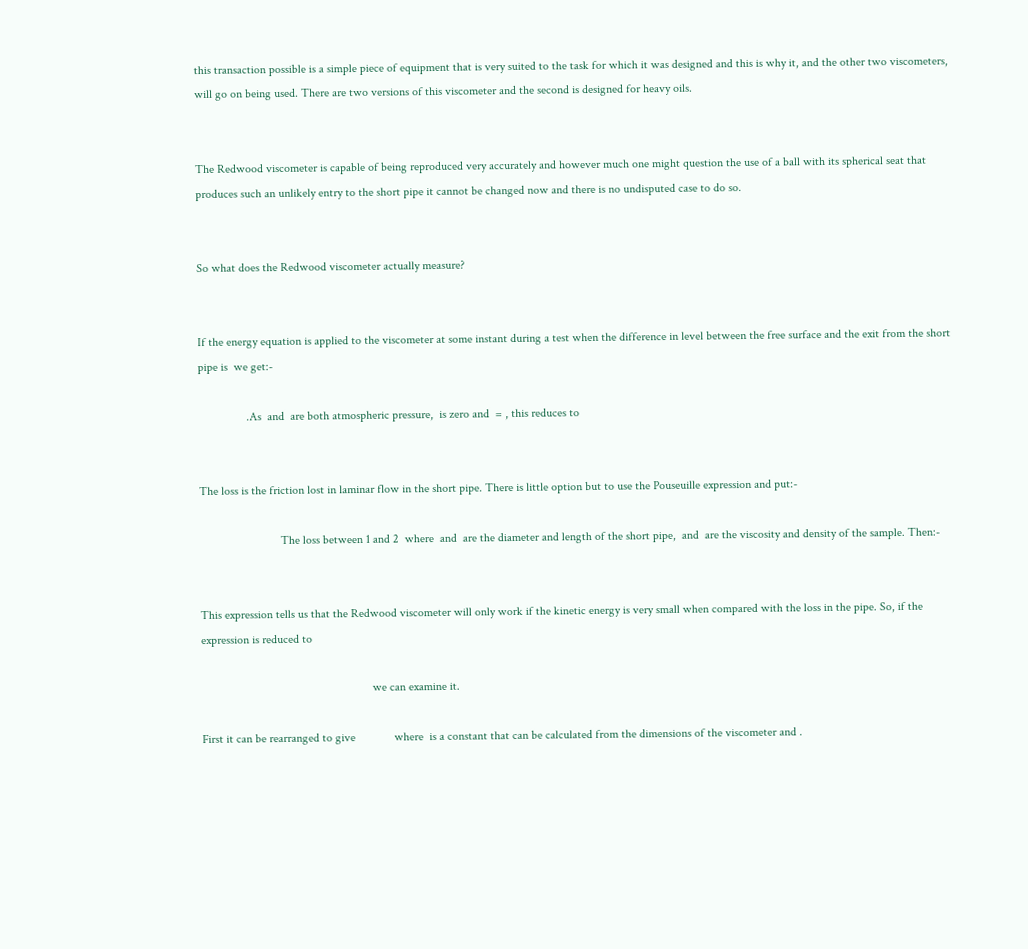this transaction possible is a simple piece of equipment that is very suited to the task for which it was designed and this is why it, and the other two viscometers, will go on being used. There are two versions of this viscometer and the second is designed for heavy oils.


The Redwood viscometer is capable of being reproduced very accurately and however much one might question the use of a ball with its spherical seat that produces such an unlikely entry to the short pipe it cannot be changed now and there is no undisputed case to do so.


So what does the Redwood viscometer actually measure?


If the energy equation is applied to the viscometer at some instant during a test when the difference in level between the free surface and the exit from the short pipe is  we get:-

                .As  and  are both atmospheric pressure,  is zero and  = , this reduces to


The loss is the friction lost in laminar flow in the short pipe. There is little option but to use the Pouseuille expression and put:-

                           The loss between 1 and 2  where  and  are the diameter and length of the short pipe,  and  are the viscosity and density of the sample. Then:-


This expression tells us that the Redwood viscometer will only work if the kinetic energy is very small when compared with the loss in the pipe. So, if the expression is reduced to

                                                         we can examine it.

First it can be rearranged to give             where  is a constant that can be calculated from the dimensions of the viscometer and .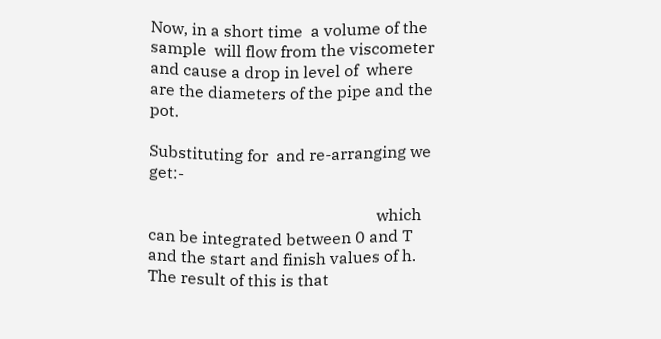Now, in a short time  a volume of the sample  will flow from the viscometer and cause a drop in level of  where  are the diameters of the pipe and the pot.

Substituting for  and re-arranging we get:-

                                                         which can be integrated between 0 and T and the start and finish values of h. The result of this is that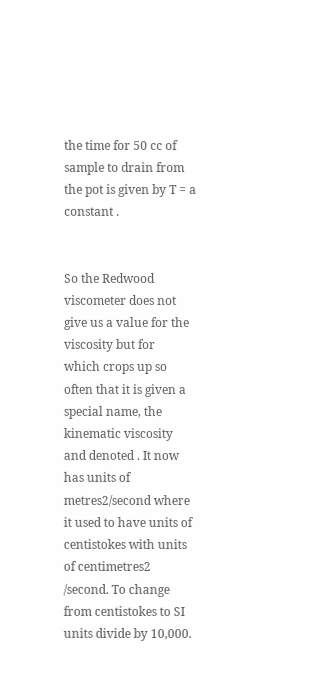the time for 50 cc of sample to drain from the pot is given by T = a constant .


So the Redwood viscometer does not give us a value for the viscosity but for  which crops up so often that it is given a special name, the kinematic viscosity and denoted . It now has units of metres2/second where it used to have units of centistokes with units of centimetres2 /second. To change from centistokes to SI units divide by 10,000.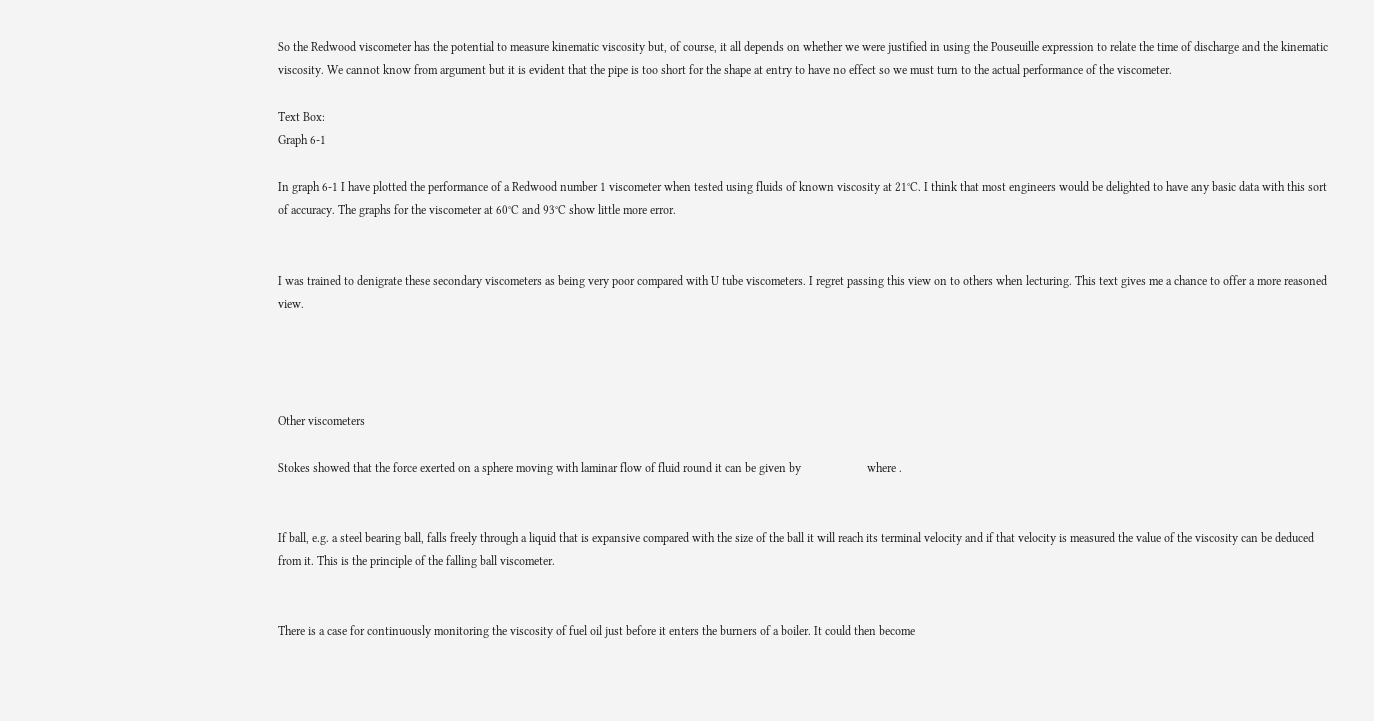So the Redwood viscometer has the potential to measure kinematic viscosity but, of course, it all depends on whether we were justified in using the Pouseuille expression to relate the time of discharge and the kinematic viscosity. We cannot know from argument but it is evident that the pipe is too short for the shape at entry to have no effect so we must turn to the actual performance of the viscometer.

Text Box:
Graph 6-1

In graph 6-1 I have plotted the performance of a Redwood number 1 viscometer when tested using fluids of known viscosity at 21°C. I think that most engineers would be delighted to have any basic data with this sort of accuracy. The graphs for the viscometer at 60°C and 93°C show little more error.


I was trained to denigrate these secondary viscometers as being very poor compared with U tube viscometers. I regret passing this view on to others when lecturing. This text gives me a chance to offer a more reasoned view.




Other viscometers

Stokes showed that the force exerted on a sphere moving with laminar flow of fluid round it can be given by                      where .


If ball, e.g. a steel bearing ball, falls freely through a liquid that is expansive compared with the size of the ball it will reach its terminal velocity and if that velocity is measured the value of the viscosity can be deduced from it. This is the principle of the falling ball viscometer.


There is a case for continuously monitoring the viscosity of fuel oil just before it enters the burners of a boiler. It could then become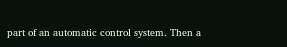part of an automatic control system. Then a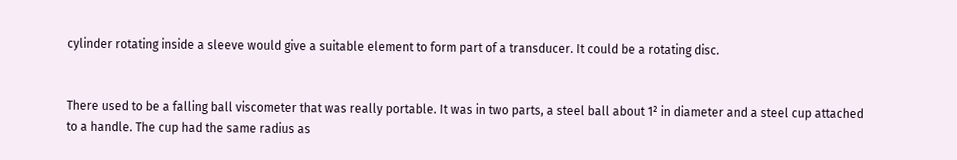cylinder rotating inside a sleeve would give a suitable element to form part of a transducer. It could be a rotating disc.


There used to be a falling ball viscometer that was really portable. It was in two parts, a steel ball about 1² in diameter and a steel cup attached to a handle. The cup had the same radius as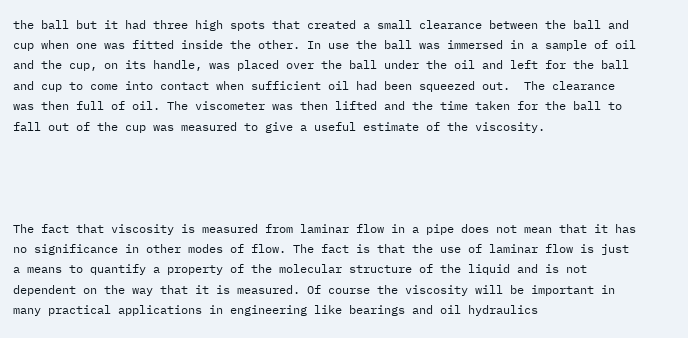the ball but it had three high spots that created a small clearance between the ball and cup when one was fitted inside the other. In use the ball was immersed in a sample of oil and the cup, on its handle, was placed over the ball under the oil and left for the ball and cup to come into contact when sufficient oil had been squeezed out.  The clearance was then full of oil. The viscometer was then lifted and the time taken for the ball to fall out of the cup was measured to give a useful estimate of the viscosity.




The fact that viscosity is measured from laminar flow in a pipe does not mean that it has no significance in other modes of flow. The fact is that the use of laminar flow is just a means to quantify a property of the molecular structure of the liquid and is not dependent on the way that it is measured. Of course the viscosity will be important in many practical applications in engineering like bearings and oil hydraulics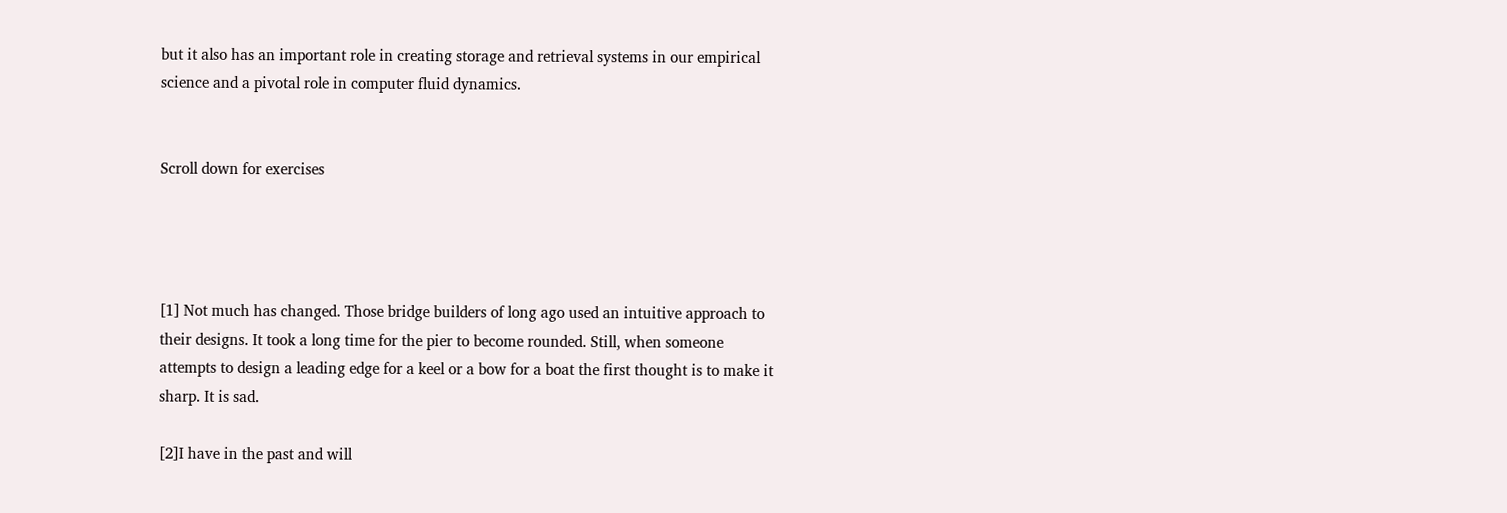but it also has an important role in creating storage and retrieval systems in our empirical science and a pivotal role in computer fluid dynamics.


Scroll down for exercises




[1] Not much has changed. Those bridge builders of long ago used an intuitive approach to their designs. It took a long time for the pier to become rounded. Still, when someone attempts to design a leading edge for a keel or a bow for a boat the first thought is to make it sharp. It is sad.

[2]I have in the past and will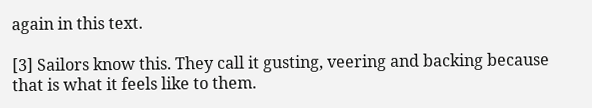again in this text.

[3] Sailors know this. They call it gusting, veering and backing because that is what it feels like to them.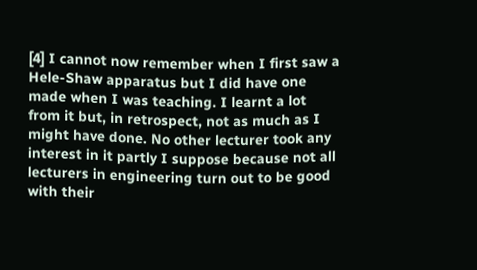[4] I cannot now remember when I first saw a Hele-Shaw apparatus but I did have one made when I was teaching. I learnt a lot from it but, in retrospect, not as much as I might have done. No other lecturer took any interest in it partly I suppose because not all lecturers in engineering turn out to be good with their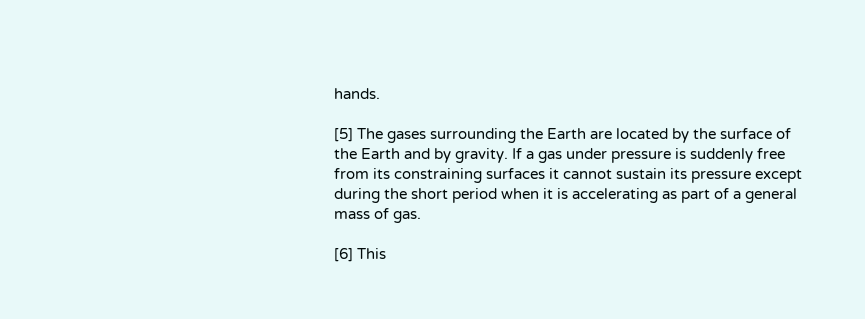hands.

[5] The gases surrounding the Earth are located by the surface of the Earth and by gravity. If a gas under pressure is suddenly free from its constraining surfaces it cannot sustain its pressure except during the short period when it is accelerating as part of a general mass of gas.

[6] This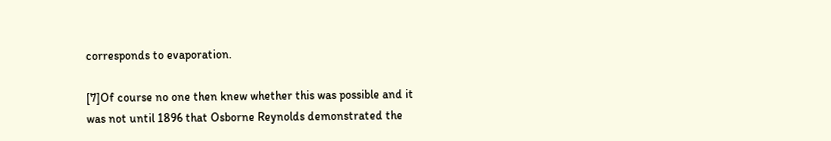corresponds to evaporation.

[7]Of course no one then knew whether this was possible and it was not until 1896 that Osborne Reynolds demonstrated the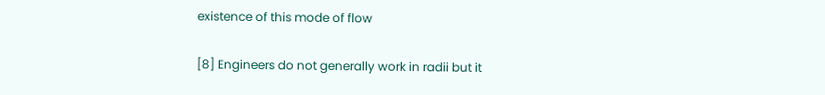existence of this mode of flow

[8] Engineers do not generally work in radii but it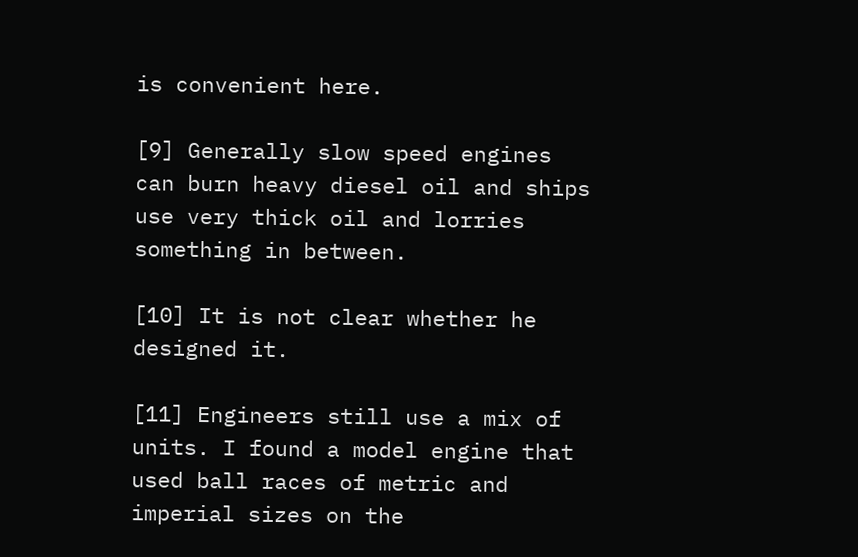is convenient here.

[9] Generally slow speed engines can burn heavy diesel oil and ships use very thick oil and lorries something in between.

[10] It is not clear whether he designed it.

[11] Engineers still use a mix of units. I found a model engine that used ball races of metric and imperial sizes on the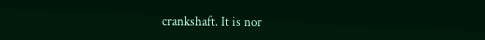crankshaft. It is nor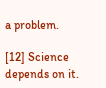a problem.

[12] Science depends on it.